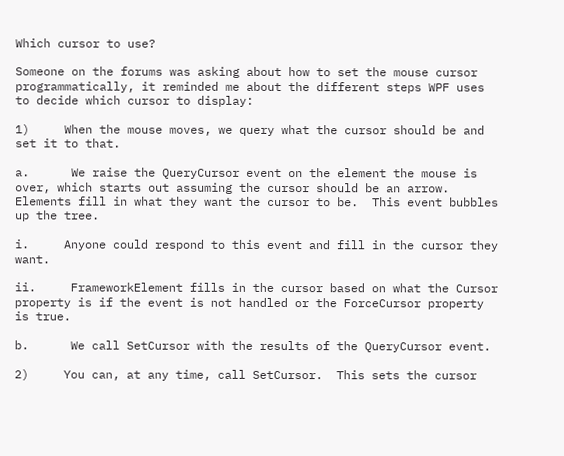Which cursor to use?

Someone on the forums was asking about how to set the mouse cursor programmatically, it reminded me about the different steps WPF uses to decide which cursor to display:

1)     When the mouse moves, we query what the cursor should be and set it to that.

a.      We raise the QueryCursor event on the element the mouse is over, which starts out assuming the cursor should be an arrow.  Elements fill in what they want the cursor to be.  This event bubbles up the tree.

i.     Anyone could respond to this event and fill in the cursor they want.

ii.     FrameworkElement fills in the cursor based on what the Cursor property is if the event is not handled or the ForceCursor property is true.

b.      We call SetCursor with the results of the QueryCursor event.

2)     You can, at any time, call SetCursor.  This sets the cursor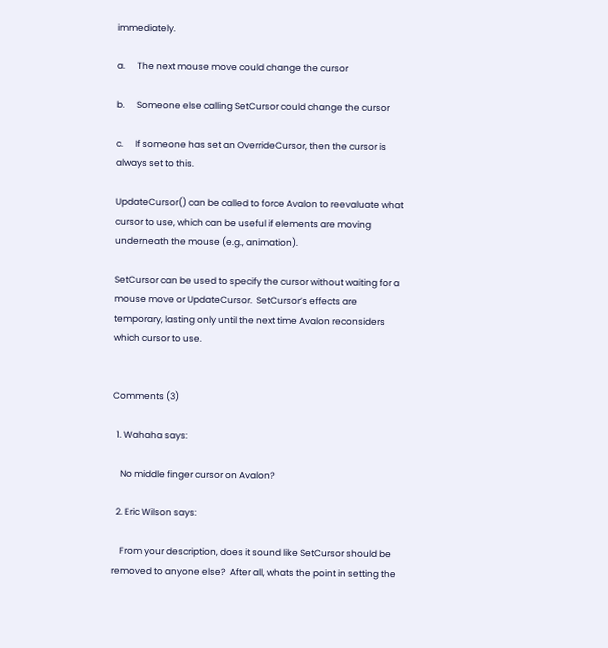immediately.

a.      The next mouse move could change the cursor

b.      Someone else calling SetCursor could change the cursor

c.      If someone has set an OverrideCursor, then the cursor is always set to this.

UpdateCursor() can be called to force Avalon to reevaluate what cursor to use, which can be useful if elements are moving underneath the mouse (e.g., animation).

SetCursor can be used to specify the cursor without waiting for a mouse move or UpdateCursor.  SetCursor’s effects are temporary, lasting only until the next time Avalon reconsiders which cursor to use.


Comments (3)

  1. Wahaha says:

    No middle finger cursor on Avalon?

  2. Eric Wilson says:

    From your description, does it sound like SetCursor should be removed to anyone else?  After all, whats the point in setting the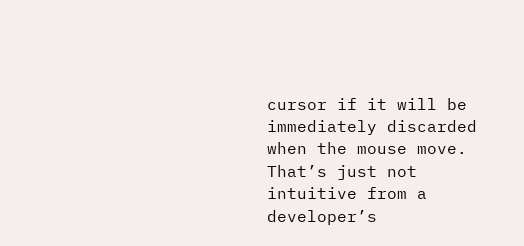cursor if it will be immediately discarded when the mouse move.  That’s just not intuitive from a developer’s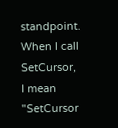standpoint.  When I call SetCursor, I mean "SetCursor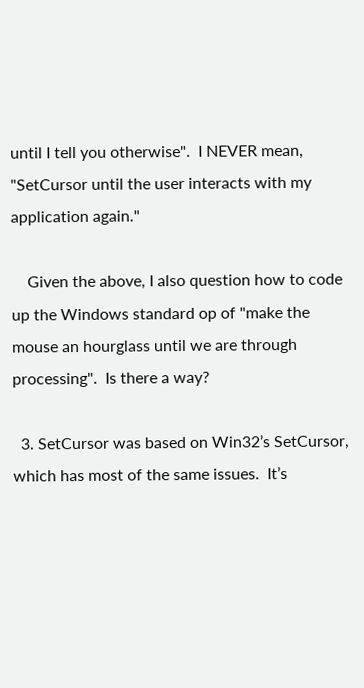until I tell you otherwise".  I NEVER mean, "SetCursor until the user interacts with my application again."

    Given the above, I also question how to code up the Windows standard op of "make the mouse an hourglass until we are through processing".  Is there a way?

  3. SetCursor was based on Win32’s SetCursor, which has most of the same issues.  It’s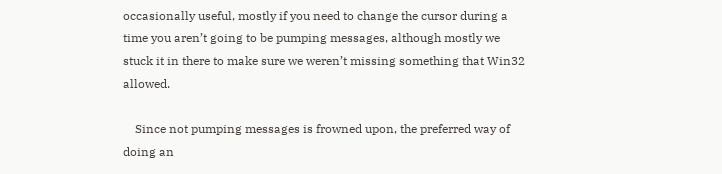occasionally useful, mostly if you need to change the cursor during a time you aren’t going to be pumping messages, although mostly we stuck it in there to make sure we weren’t missing something that Win32 allowed.

    Since not pumping messages is frowned upon, the preferred way of doing an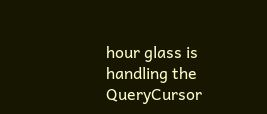hour glass is handling the QueryCursor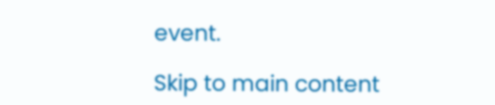event.

Skip to main content